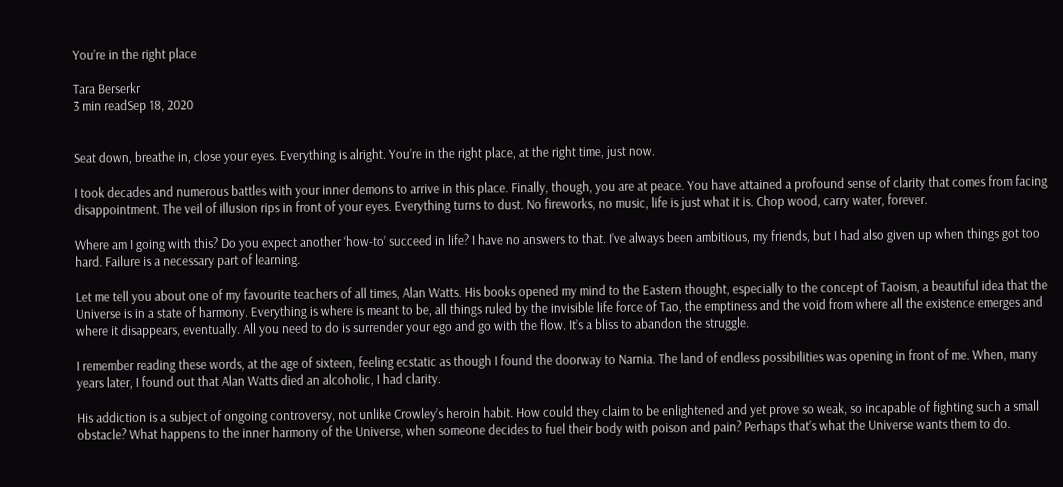You’re in the right place

Tara Berserkr
3 min readSep 18, 2020


Seat down, breathe in, close your eyes. Everything is alright. You’re in the right place, at the right time, just now.

I took decades and numerous battles with your inner demons to arrive in this place. Finally, though, you are at peace. You have attained a profound sense of clarity that comes from facing disappointment. The veil of illusion rips in front of your eyes. Everything turns to dust. No fireworks, no music, life is just what it is. Chop wood, carry water, forever.

Where am I going with this? Do you expect another ‘how-to’ succeed in life? I have no answers to that. I’ve always been ambitious, my friends, but I had also given up when things got too hard. Failure is a necessary part of learning.

Let me tell you about one of my favourite teachers of all times, Alan Watts. His books opened my mind to the Eastern thought, especially to the concept of Taoism, a beautiful idea that the Universe is in a state of harmony. Everything is where is meant to be, all things ruled by the invisible life force of Tao, the emptiness and the void from where all the existence emerges and where it disappears, eventually. All you need to do is surrender your ego and go with the flow. It’s a bliss to abandon the struggle.

I remember reading these words, at the age of sixteen, feeling ecstatic as though I found the doorway to Narnia. The land of endless possibilities was opening in front of me. When, many years later, I found out that Alan Watts died an alcoholic, I had clarity.

His addiction is a subject of ongoing controversy, not unlike Crowley’s heroin habit. How could they claim to be enlightened and yet prove so weak, so incapable of fighting such a small obstacle? What happens to the inner harmony of the Universe, when someone decides to fuel their body with poison and pain? Perhaps that’s what the Universe wants them to do.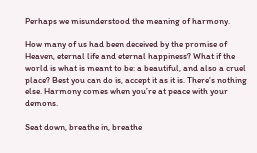Perhaps we misunderstood the meaning of harmony.

How many of us had been deceived by the promise of Heaven, eternal life and eternal happiness? What if the world is what is meant to be: a beautiful, and also a cruel place? Best you can do is, accept it as it is. There’s nothing else. Harmony comes when you’re at peace with your demons.

Seat down, breathe in, breathe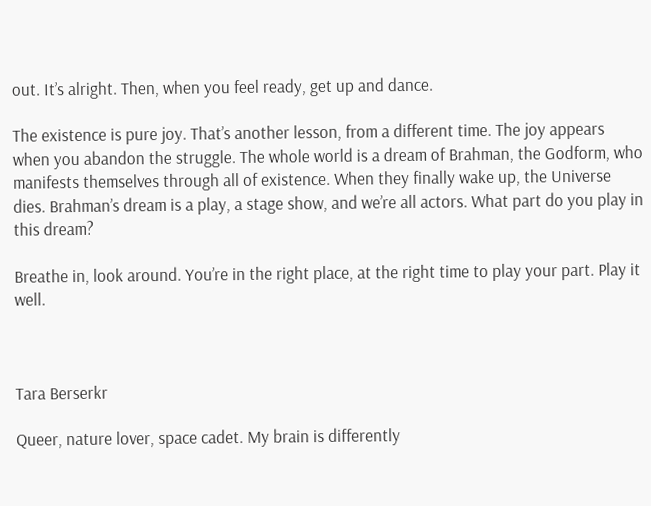out. It’s alright. Then, when you feel ready, get up and dance.

The existence is pure joy. That’s another lesson, from a different time. The joy appears when you abandon the struggle. The whole world is a dream of Brahman, the Godform, who manifests themselves through all of existence. When they finally wake up, the Universe dies. Brahman’s dream is a play, a stage show, and we’re all actors. What part do you play in this dream?

Breathe in, look around. You’re in the right place, at the right time to play your part. Play it well.



Tara Berserkr

Queer, nature lover, space cadet. My brain is differently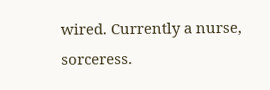wired. Currently a nurse, sorceress.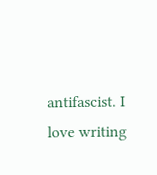antifascist. I love writing